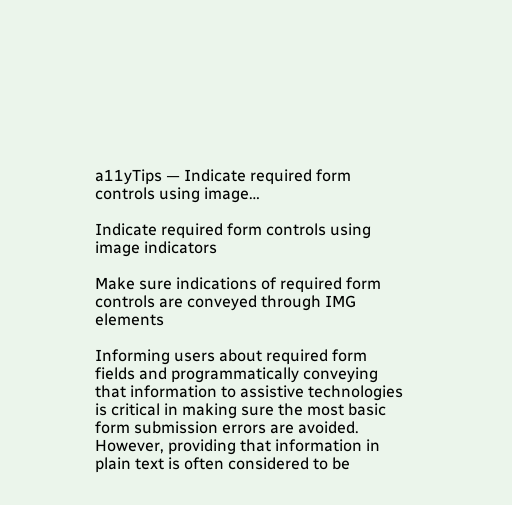a11yTips — Indicate required form controls using image…

Indicate required form controls using image indicators

Make sure indications of required form controls are conveyed through IMG elements

Informing users about required form fields and programmatically conveying that information to assistive technologies is critical in making sure the most basic form submission errors are avoided. However, providing that information in plain text is often considered to be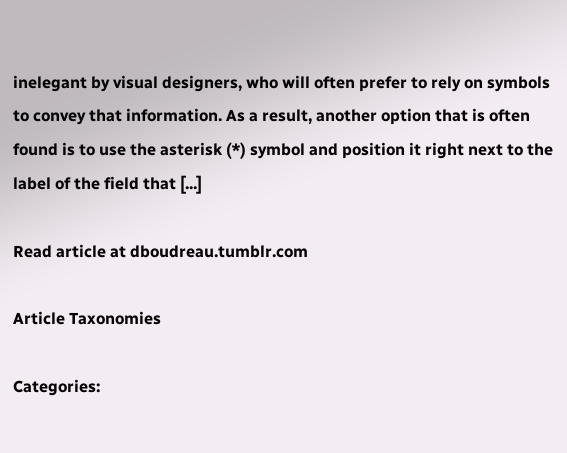inelegant by visual designers, who will often prefer to rely on symbols to convey that information. As a result, another option that is often found is to use the asterisk (*) symbol and position it right next to the label of the field that [...]

Read article at dboudreau.tumblr.com

Article Taxonomies

Categories: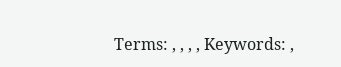Terms: , , , , Keywords: ,